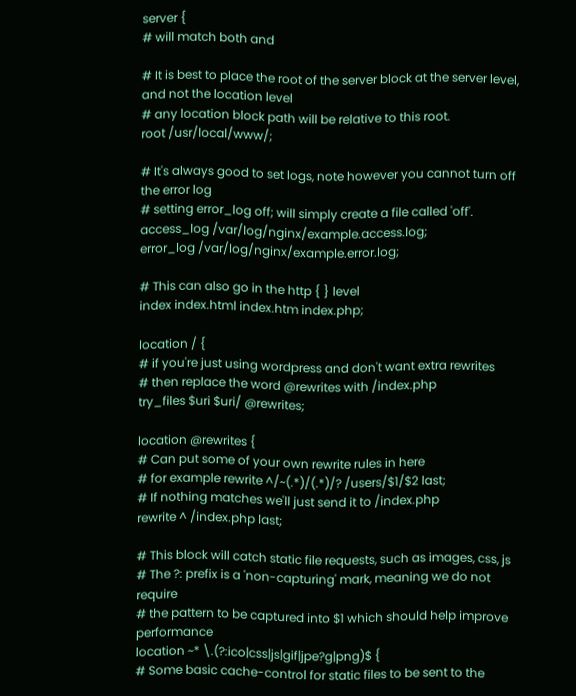server {
# will match both and

# It is best to place the root of the server block at the server level, and not the location level
# any location block path will be relative to this root.
root /usr/local/www/;

# It's always good to set logs, note however you cannot turn off the error log
# setting error_log off; will simply create a file called 'off'.
access_log /var/log/nginx/example.access.log;
error_log /var/log/nginx/example.error.log;

# This can also go in the http { } level
index index.html index.htm index.php;

location / {
# if you're just using wordpress and don't want extra rewrites
# then replace the word @rewrites with /index.php
try_files $uri $uri/ @rewrites;

location @rewrites {
# Can put some of your own rewrite rules in here
# for example rewrite ^/~(.*)/(.*)/? /users/$1/$2 last;
# If nothing matches we'll just send it to /index.php
rewrite ^ /index.php last;

# This block will catch static file requests, such as images, css, js
# The ?: prefix is a 'non-capturing' mark, meaning we do not require
# the pattern to be captured into $1 which should help improve performance
location ~* \.(?:ico|css|js|gif|jpe?g|png)$ {
# Some basic cache-control for static files to be sent to the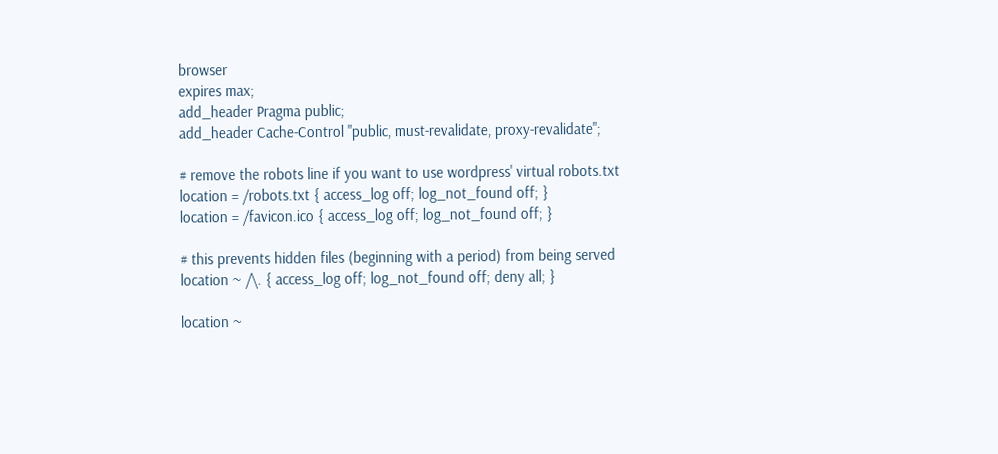browser
expires max;
add_header Pragma public;
add_header Cache-Control "public, must-revalidate, proxy-revalidate";

# remove the robots line if you want to use wordpress' virtual robots.txt
location = /robots.txt { access_log off; log_not_found off; }
location = /favicon.ico { access_log off; log_not_found off; }

# this prevents hidden files (beginning with a period) from being served
location ~ /\. { access_log off; log_not_found off; deny all; }

location ~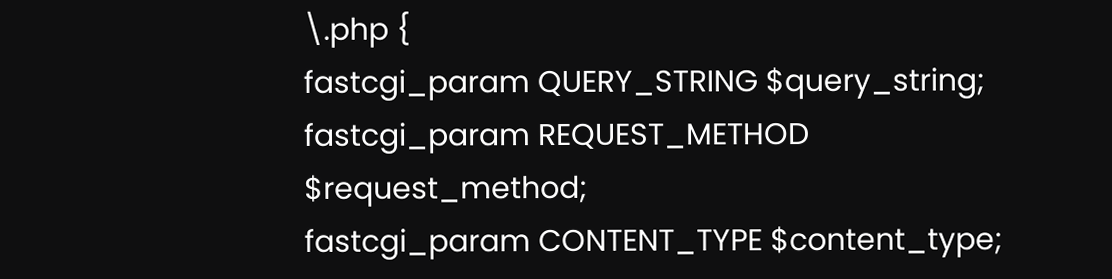\.php {
fastcgi_param QUERY_STRING $query_string;
fastcgi_param REQUEST_METHOD $request_method;
fastcgi_param CONTENT_TYPE $content_type;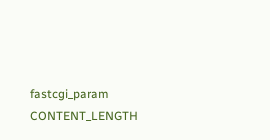fastcgi_param CONTENT_LENGTH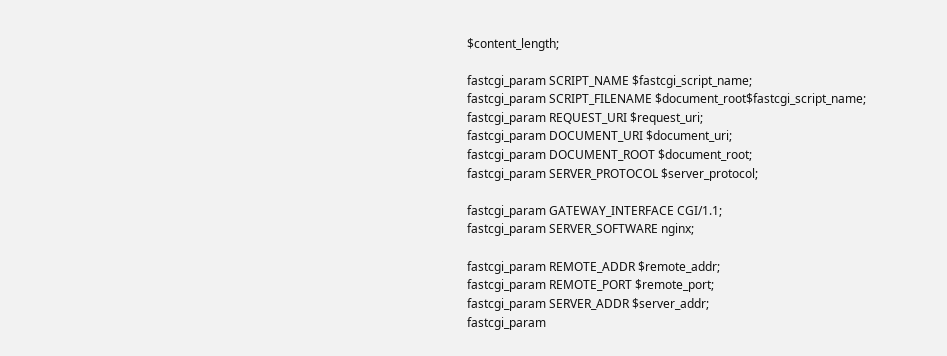$content_length;

fastcgi_param SCRIPT_NAME $fastcgi_script_name;
fastcgi_param SCRIPT_FILENAME $document_root$fastcgi_script_name;
fastcgi_param REQUEST_URI $request_uri;
fastcgi_param DOCUMENT_URI $document_uri;
fastcgi_param DOCUMENT_ROOT $document_root;
fastcgi_param SERVER_PROTOCOL $server_protocol;

fastcgi_param GATEWAY_INTERFACE CGI/1.1;
fastcgi_param SERVER_SOFTWARE nginx;

fastcgi_param REMOTE_ADDR $remote_addr;
fastcgi_param REMOTE_PORT $remote_port;
fastcgi_param SERVER_ADDR $server_addr;
fastcgi_param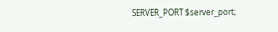SERVER_PORT $server_port;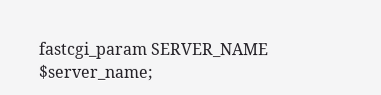fastcgi_param SERVER_NAME $server_name;